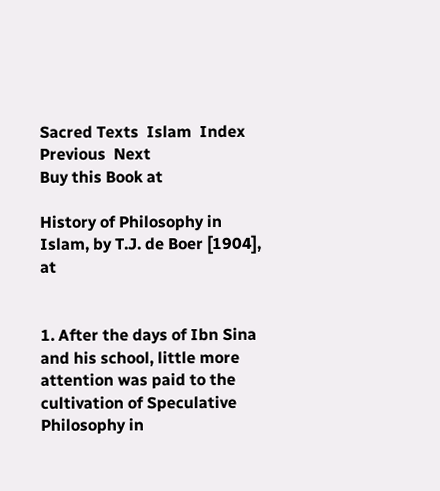Sacred Texts  Islam  Index  Previous  Next
Buy this Book at

History of Philosophy in Islam, by T.J. de Boer [1904], at


1. After the days of Ibn Sina and his school, little more attention was paid to the cultivation of Speculative Philosophy in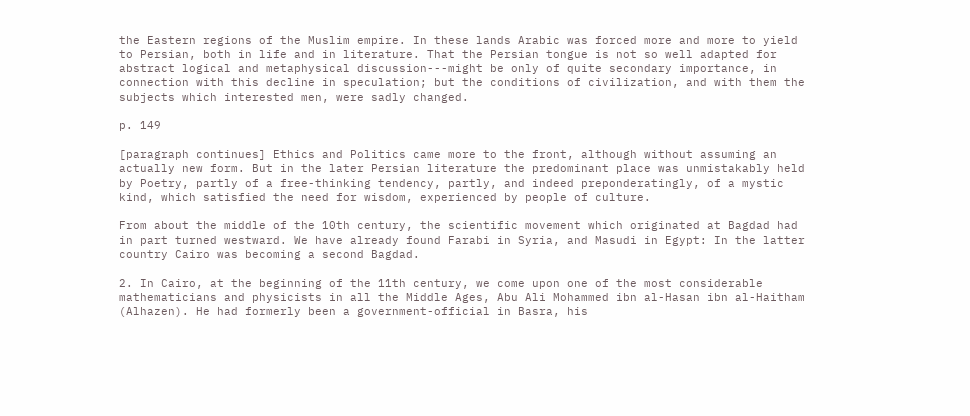the Eastern regions of the Muslim empire. In these lands Arabic was forced more and more to yield to Persian, both in life and in literature. That the Persian tongue is not so well adapted for abstract logical and metaphysical discussion---might be only of quite secondary importance, in connection with this decline in speculation; but the conditions of civilization, and with them the subjects which interested men, were sadly changed.

p. 149

[paragraph continues] Ethics and Politics came more to the front, although without assuming an actually new form. But in the later Persian literature the predominant place was unmistakably held by Poetry, partly of a free-thinking tendency, partly, and indeed preponderatingly, of a mystic kind, which satisfied the need for wisdom, experienced by people of culture.

From about the middle of the 10th century, the scientific movement which originated at Bagdad had in part turned westward. We have already found Farabi in Syria, and Masudi in Egypt: In the latter country Cairo was becoming a second Bagdad.

2. In Cairo, at the beginning of the 11th century, we come upon one of the most considerable mathematicians and physicists in all the Middle Ages, Abu Ali Mohammed ibn al-Hasan ibn al-Haitham (Alhazen). He had formerly been a government-official in Basra, his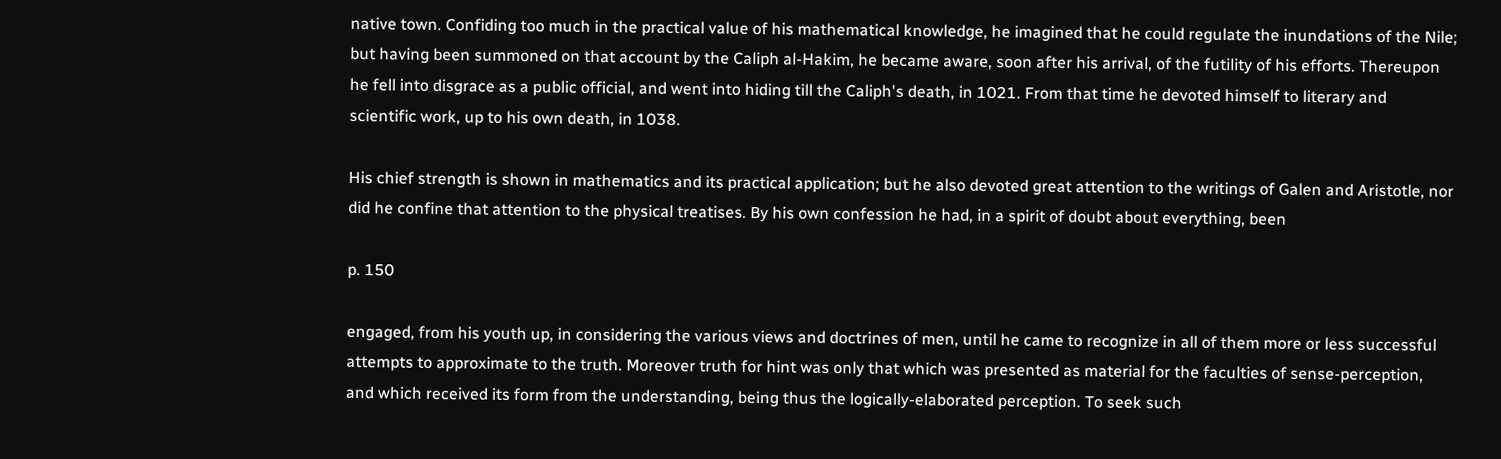native town. Confiding too much in the practical value of his mathematical knowledge, he imagined that he could regulate the inundations of the Nile; but having been summoned on that account by the Caliph al-Hakim, he became aware, soon after his arrival, of the futility of his efforts. Thereupon he fell into disgrace as a public official, and went into hiding till the Caliph's death, in 1021. From that time he devoted himself to literary and scientific work, up to his own death, in 1038.

His chief strength is shown in mathematics and its practical application; but he also devoted great attention to the writings of Galen and Aristotle, nor did he confine that attention to the physical treatises. By his own confession he had, in a spirit of doubt about everything, been

p. 150

engaged, from his youth up, in considering the various views and doctrines of men, until he came to recognize in all of them more or less successful attempts to approximate to the truth. Moreover truth for hint was only that which was presented as material for the faculties of sense-perception, and which received its form from the understanding, being thus the logically-elaborated perception. To seek such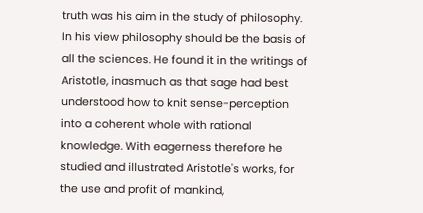truth was his aim in the study of philosophy. In his view philosophy should be the basis of all the sciences. He found it in the writings of Aristotle, inasmuch as that sage had best understood how to knit sense-perception into a coherent whole with rational knowledge. With eagerness therefore he studied and illustrated Aristotle's works, for the use and profit of mankind,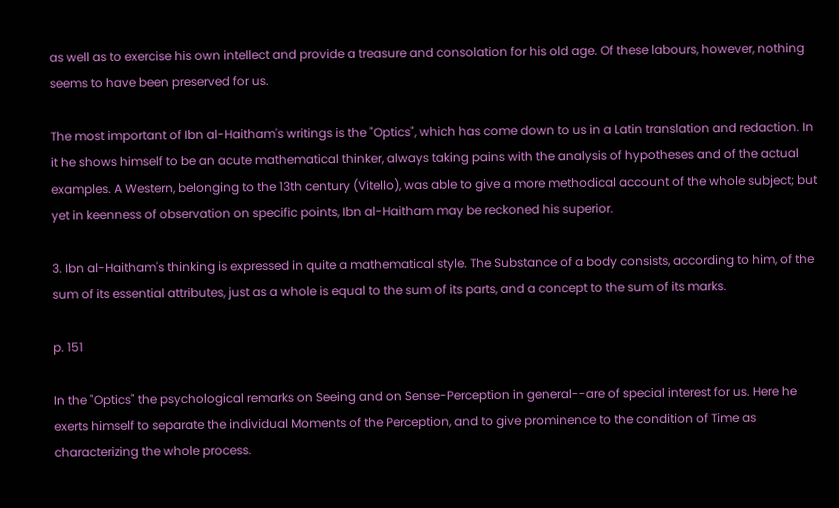as well as to exercise his own intellect and provide a treasure and consolation for his old age. Of these labours, however, nothing seems to have been preserved for us.

The most important of Ibn al-Haitham's writings is the "Optics", which has come down to us in a Latin translation and redaction. In it he shows himself to be an acute mathematical thinker, always taking pains with the analysis of hypotheses and of the actual examples. A Western, belonging to the 13th century (Vitello), was able to give a more methodical account of the whole subject; but yet in keenness of observation on specific points, Ibn al-Haitham may be reckoned his superior.

3. Ibn al-Haitham's thinking is expressed in quite a mathematical style. The Substance of a body consists, according to him, of the sum of its essential attributes, just as a whole is equal to the sum of its parts, and a concept to the sum of its marks.

p. 151

In the "Optics" the psychological remarks on Seeing and on Sense-Perception in general--are of special interest for us. Here he exerts himself to separate the individual Moments of the Perception, and to give prominence to the condition of Time as characterizing the whole process.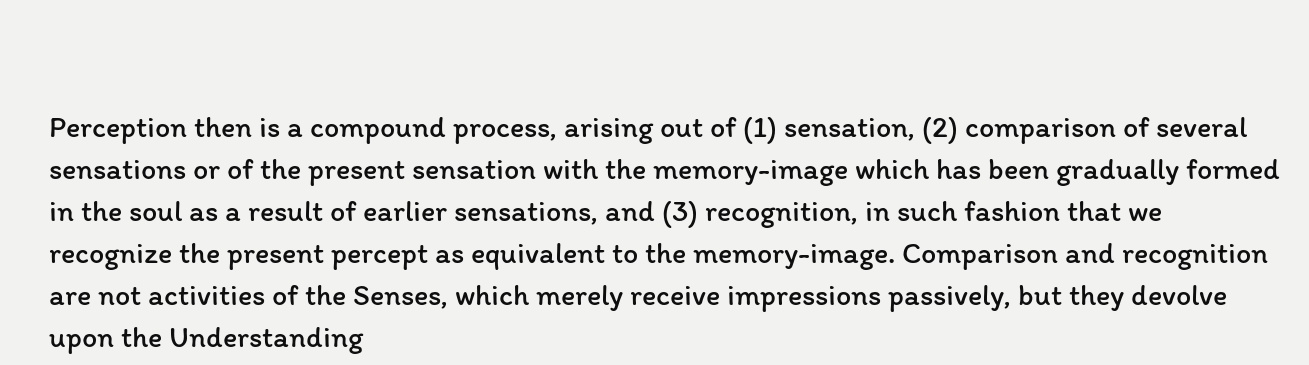Perception then is a compound process, arising out of (1) sensation, (2) comparison of several sensations or of the present sensation with the memory-image which has been gradually formed in the soul as a result of earlier sensations, and (3) recognition, in such fashion that we recognize the present percept as equivalent to the memory-image. Comparison and recognition are not activities of the Senses, which merely receive impressions passively, but they devolve upon the Understanding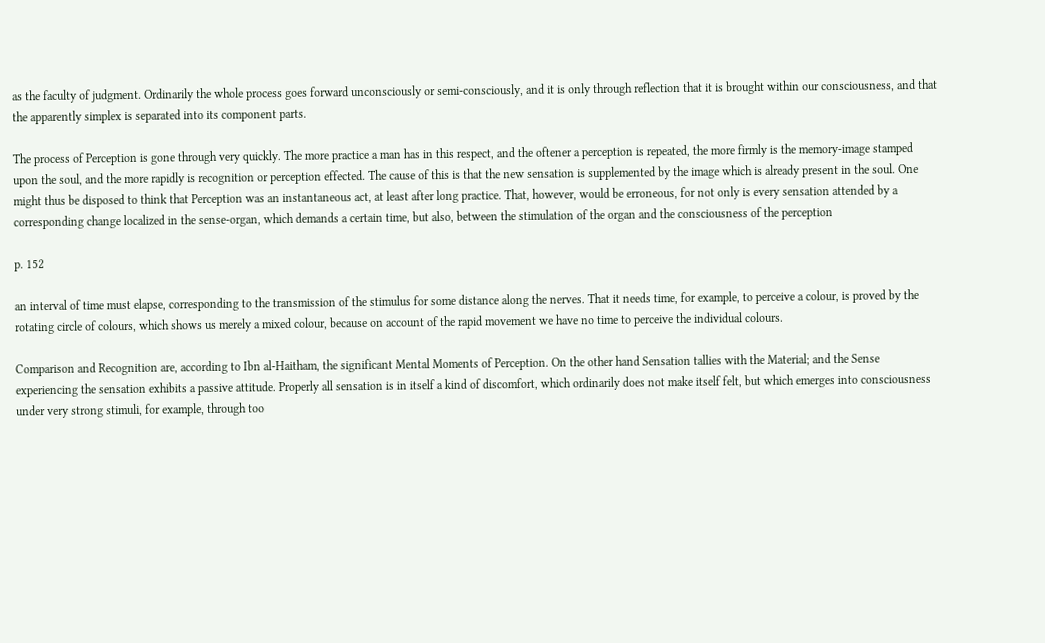as the faculty of judgment. Ordinarily the whole process goes forward unconsciously or semi-consciously, and it is only through reflection that it is brought within our consciousness, and that the apparently simplex is separated into its component parts.

The process of Perception is gone through very quickly. The more practice a man has in this respect, and the oftener a perception is repeated, the more firmly is the memory-image stamped upon the soul, and the more rapidly is recognition or perception effected. The cause of this is that the new sensation is supplemented by the image which is already present in the soul. One might thus be disposed to think that Perception was an instantaneous act, at least after long practice. That, however, would be erroneous, for not only is every sensation attended by a corresponding change localized in the sense-organ, which demands a certain time, but also, between the stimulation of the organ and the consciousness of the perception

p. 152

an interval of time must elapse, corresponding to the transmission of the stimulus for some distance along the nerves. That it needs time, for example, to perceive a colour, is proved by the rotating circle of colours, which shows us merely a mixed colour, because on account of the rapid movement we have no time to perceive the individual colours.

Comparison and Recognition are, according to Ibn al-Haitham, the significant Mental Moments of Perception. On the other hand Sensation tallies with the Material; and the Sense experiencing the sensation exhibits a passive attitude. Properly all sensation is in itself a kind of discomfort, which ordinarily does not make itself felt, but which emerges into consciousness under very strong stimuli, for example, through too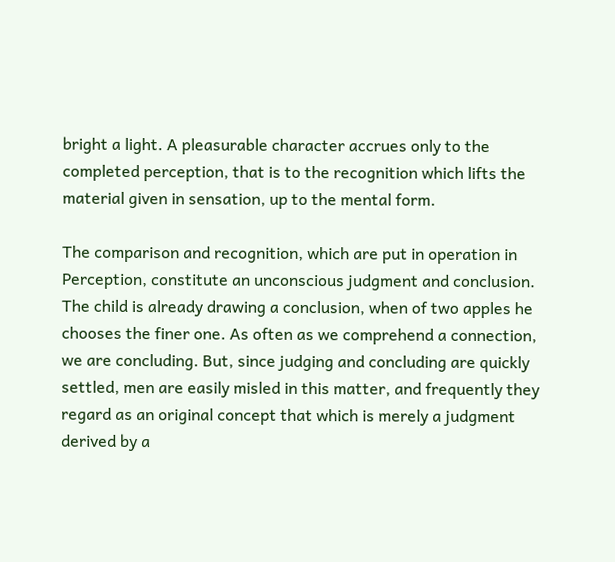bright a light. A pleasurable character accrues only to the completed perception, that is to the recognition which lifts the material given in sensation, up to the mental form.

The comparison and recognition, which are put in operation in Perception, constitute an unconscious judgment and conclusion. The child is already drawing a conclusion, when of two apples he chooses the finer one. As often as we comprehend a connection, we are concluding. But, since judging and concluding are quickly settled, men are easily misled in this matter, and frequently they regard as an original concept that which is merely a judgment derived by a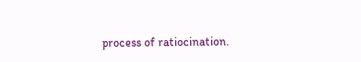process of ratiocination.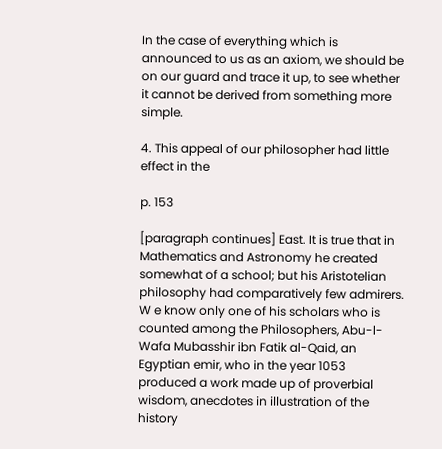In the case of everything which is announced to us as an axiom, we should be on our guard and trace it up, to see whether it cannot be derived from something more simple.

4. This appeal of our philosopher had little effect in the

p. 153

[paragraph continues] East. It is true that in Mathematics and Astronomy he created somewhat of a school; but his Aristotelian philosophy had comparatively few admirers. W e know only one of his scholars who is counted among the Philosophers, Abu-l-Wafa Mubasshir ibn Fatik al-Qaid, an Egyptian emir, who in the year 1053 produced a work made up of proverbial wisdom, anecdotes in illustration of the history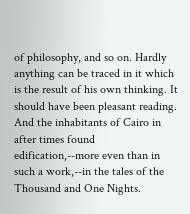of philosophy, and so on. Hardly anything can be traced in it which is the result of his own thinking. It should have been pleasant reading. And the inhabitants of Cairo in after times found edification,--more even than in such a work,--in the tales of the Thousand and One Nights.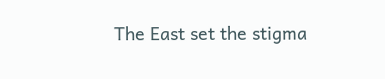The East set the stigma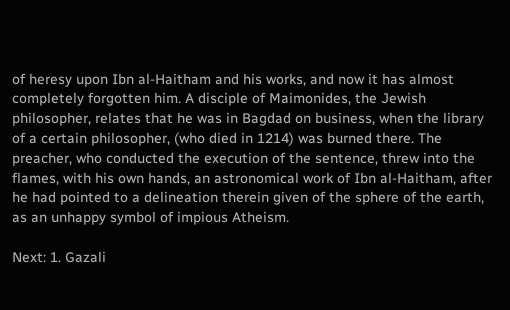of heresy upon Ibn al-Haitham and his works, and now it has almost completely forgotten him. A disciple of Maimonides, the Jewish philosopher, relates that he was in Bagdad on business, when the library of a certain philosopher, (who died in 1214) was burned there. The preacher, who conducted the execution of the sentence, threw into the flames, with his own hands, an astronomical work of Ibn al-Haitham, after he had pointed to a delineation therein given of the sphere of the earth, as an unhappy symbol of impious Atheism.

Next: 1. Gazali